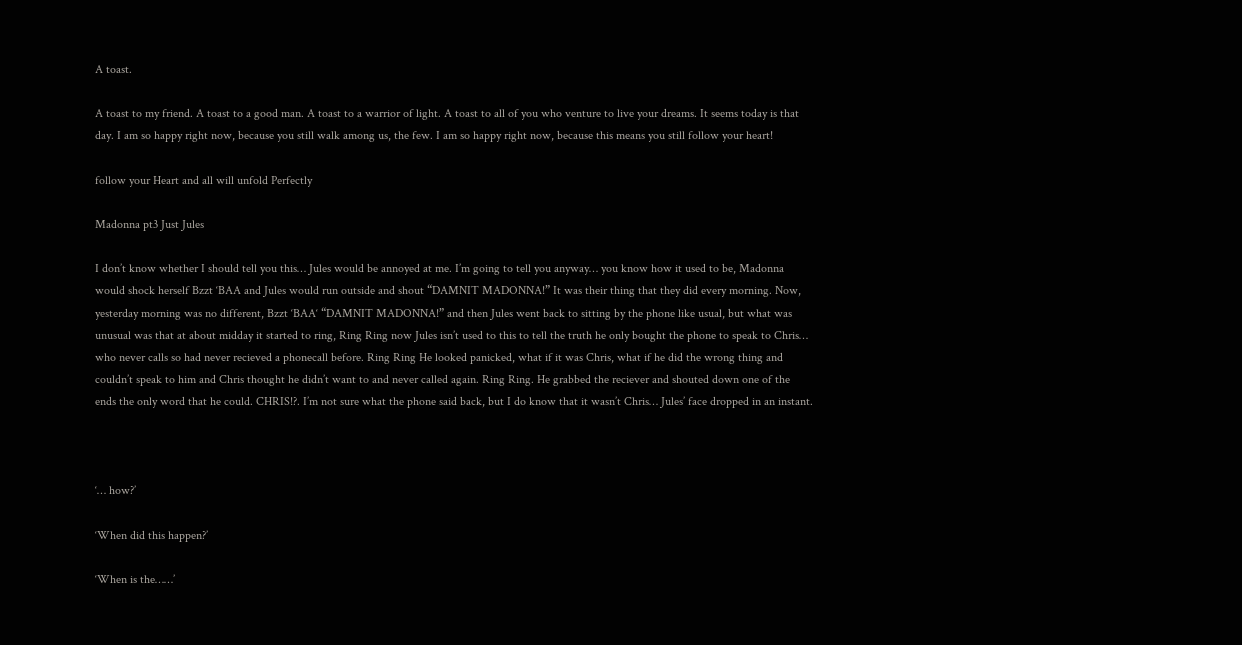A toast.

A toast to my friend. A toast to a good man. A toast to a warrior of light. A toast to all of you who venture to live your dreams. It seems today is that day. I am so happy right now, because you still walk among us, the few. I am so happy right now, because this means you still follow your heart!

follow your Heart and all will unfold Perfectly

Madonna pt3 Just Jules

I don’t know whether I should tell you this… Jules would be annoyed at me. I’m going to tell you anyway… you know how it used to be, Madonna would shock herself Bzzt ‘BAA and Jules would run outside and shout “DAMNIT MADONNA!” It was their thing that they did every morning. Now, yesterday morning was no different, Bzzt ‘BAA‘ “DAMNIT MADONNA!” and then Jules went back to sitting by the phone like usual, but what was unusual was that at about midday it started to ring, Ring Ring now Jules isn’t used to this to tell the truth he only bought the phone to speak to Chris… who never calls so had never recieved a phonecall before. Ring Ring He looked panicked, what if it was Chris, what if he did the wrong thing and couldn’t speak to him and Chris thought he didn’t want to and never called again. Ring Ring. He grabbed the reciever and shouted down one of the ends the only word that he could. CHRIS!?. I’m not sure what the phone said back, but I do know that it wasn’t Chris… Jules’ face dropped in an instant.



‘… how?’

‘When did this happen?’

‘When is the……’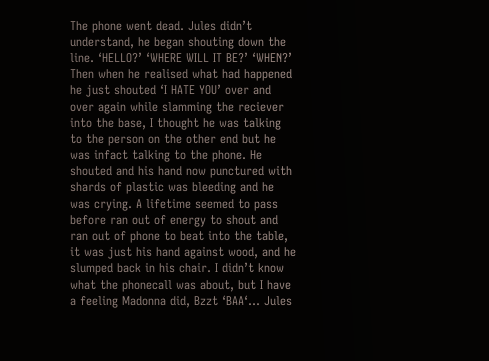The phone went dead. Jules didn’t understand, he began shouting down the line. ‘HELLO?’ ‘WHERE WILL IT BE?’ ‘WHEN?’ Then when he realised what had happened he just shouted ‘I HATE YOU’ over and over again while slamming the reciever into the base, I thought he was talking to the person on the other end but he was infact talking to the phone. He shouted and his hand now punctured with shards of plastic was bleeding and he was crying. A lifetime seemed to pass before ran out of energy to shout and ran out of phone to beat into the table, it was just his hand against wood, and he slumped back in his chair. I didn’t know what the phonecall was about, but I have a feeling Madonna did, Bzzt ‘BAA‘… Jules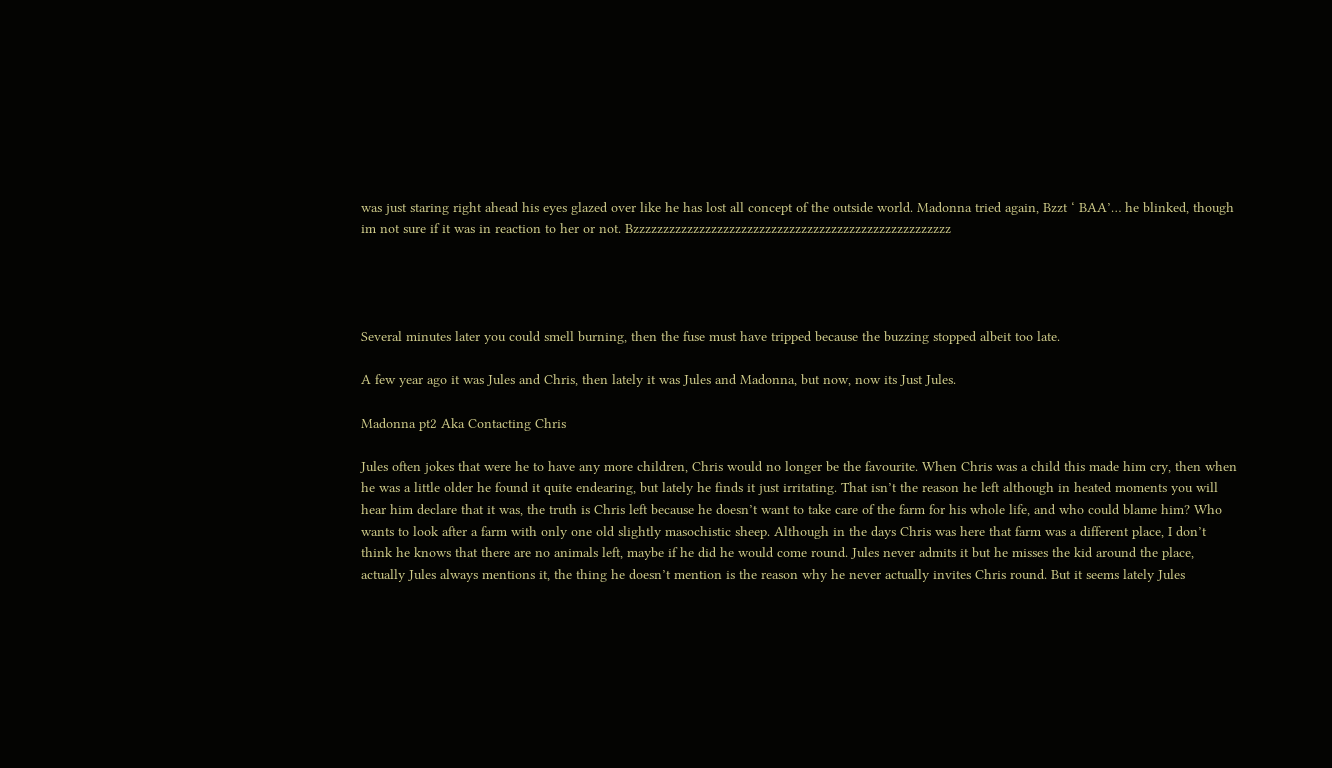was just staring right ahead his eyes glazed over like he has lost all concept of the outside world. Madonna tried again, Bzzt ‘ BAA’… he blinked, though im not sure if it was in reaction to her or not. Bzzzzzzzzzzzzzzzzzzzzzzzzzzzzzzzzzzzzzzzzzzzzzzzzzzzzz




Several minutes later you could smell burning, then the fuse must have tripped because the buzzing stopped albeit too late.

A few year ago it was Jules and Chris, then lately it was Jules and Madonna, but now, now its Just Jules.

Madonna pt2 Aka Contacting Chris

Jules often jokes that were he to have any more children, Chris would no longer be the favourite. When Chris was a child this made him cry, then when he was a little older he found it quite endearing, but lately he finds it just irritating. That isn’t the reason he left although in heated moments you will hear him declare that it was, the truth is Chris left because he doesn’t want to take care of the farm for his whole life, and who could blame him? Who wants to look after a farm with only one old slightly masochistic sheep. Although in the days Chris was here that farm was a different place, I don’t think he knows that there are no animals left, maybe if he did he would come round. Jules never admits it but he misses the kid around the place, actually Jules always mentions it, the thing he doesn’t mention is the reason why he never actually invites Chris round. But it seems lately Jules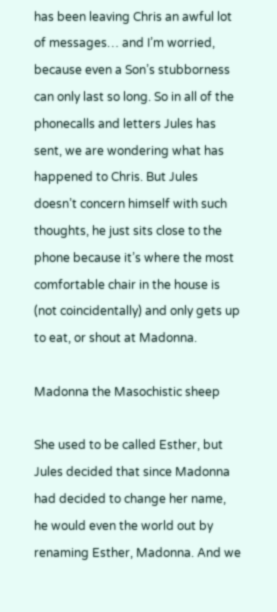has been leaving Chris an awful lot of messages… and I’m worried, because even a Son’s stubborness can only last so long. So in all of the phonecalls and letters Jules has sent, we are wondering what has happened to Chris. But Jules doesn’t concern himself with such thoughts, he just sits close to the phone because it’s where the most comfortable chair in the house is (not coincidentally) and only gets up to eat, or shout at Madonna.

Madonna the Masochistic sheep

She used to be called Esther, but Jules decided that since Madonna had decided to change her name, he would even the world out by renaming Esther, Madonna. And we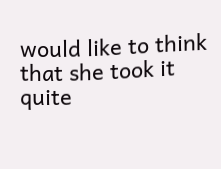would like to think that she took it quite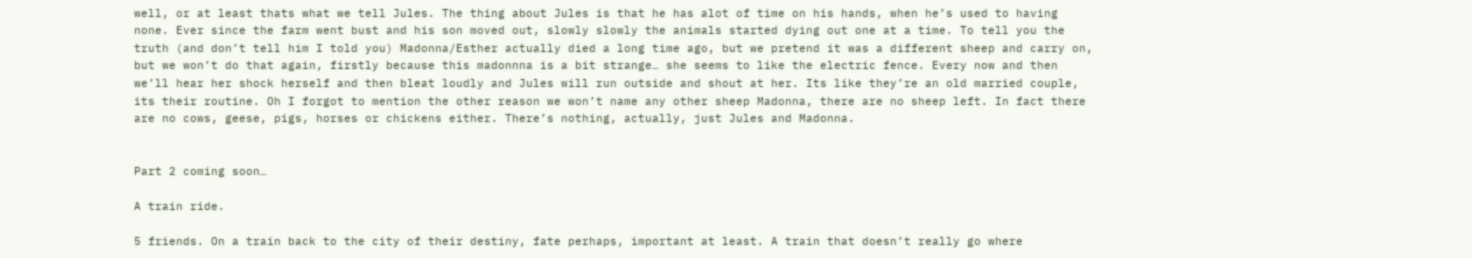well, or at least thats what we tell Jules. The thing about Jules is that he has alot of time on his hands, when he’s used to having none. Ever since the farm went bust and his son moved out, slowly slowly the animals started dying out one at a time. To tell you the truth (and don’t tell him I told you) Madonna/Esther actually died a long time ago, but we pretend it was a different sheep and carry on, but we won’t do that again, firstly because this madonnna is a bit strange… she seems to like the electric fence. Every now and then we’ll hear her shock herself and then bleat loudly and Jules will run outside and shout at her. Its like they’re an old married couple, its their routine. Oh I forgot to mention the other reason we won’t name any other sheep Madonna, there are no sheep left. In fact there are no cows, geese, pigs, horses or chickens either. There’s nothing, actually, just Jules and Madonna.


Part 2 coming soon…

A train ride.

5 friends. On a train back to the city of their destiny, fate perhaps, important at least. A train that doesn’t really go where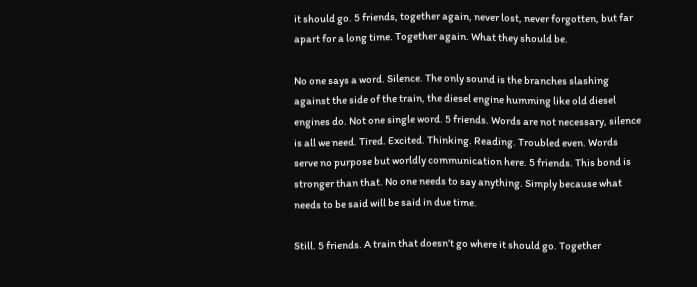it should go. 5 friends, together again, never lost, never forgotten, but far apart for a long time. Together again. What they should be.

No one says a word. Silence. The only sound is the branches slashing against the side of the train, the diesel engine humming like old diesel engines do. Not one single word. 5 friends. Words are not necessary, silence is all we need. Tired. Excited. Thinking. Reading. Troubled even. Words serve no purpose but worldly communication here. 5 friends. This bond is stronger than that. No one needs to say anything. Simply because what needs to be said will be said in due time.

Still. 5 friends. A train that doesn’t go where it should go. Together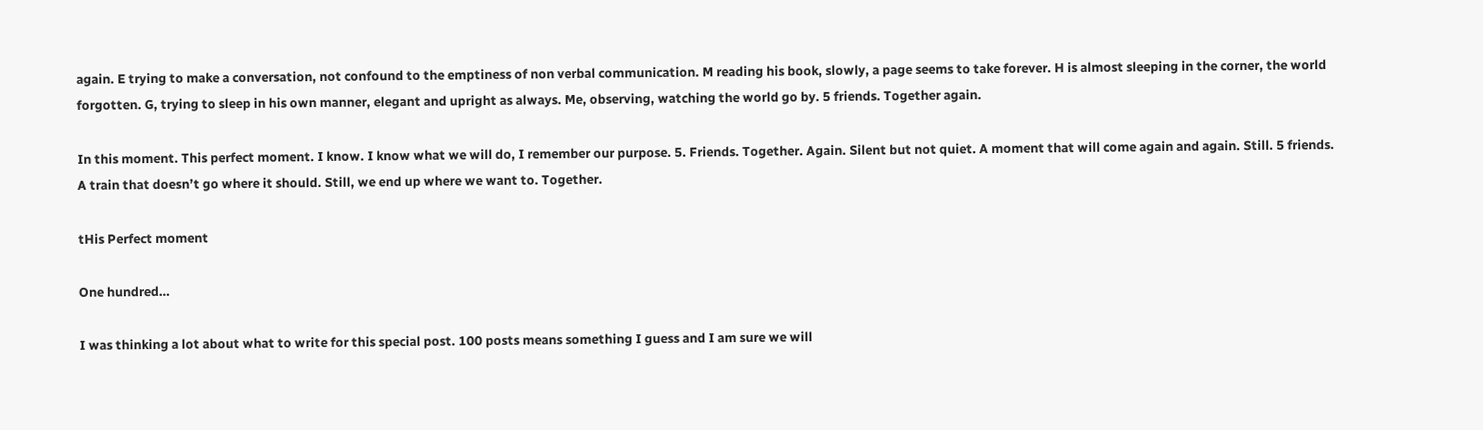again. E trying to make a conversation, not confound to the emptiness of non verbal communication. M reading his book, slowly, a page seems to take forever. H is almost sleeping in the corner, the world forgotten. G, trying to sleep in his own manner, elegant and upright as always. Me, observing, watching the world go by. 5 friends. Together again.

In this moment. This perfect moment. I know. I know what we will do, I remember our purpose. 5. Friends. Together. Again. Silent but not quiet. A moment that will come again and again. Still. 5 friends. A train that doesn’t go where it should. Still, we end up where we want to. Together.

tHis Perfect moment

One hundred…

I was thinking a lot about what to write for this special post. 100 posts means something I guess and I am sure we will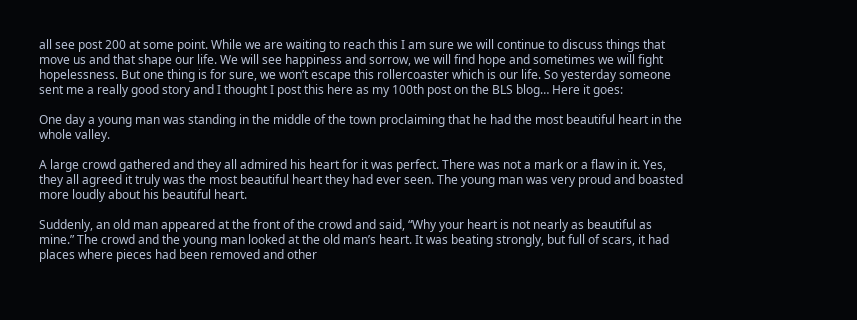all see post 200 at some point. While we are waiting to reach this I am sure we will continue to discuss things that move us and that shape our life. We will see happiness and sorrow, we will find hope and sometimes we will fight hopelessness. But one thing is for sure, we won’t escape this rollercoaster which is our life. So yesterday someone sent me a really good story and I thought I post this here as my 100th post on the BLS blog… Here it goes:

One day a young man was standing in the middle of the town proclaiming that he had the most beautiful heart in the whole valley.

A large crowd gathered and they all admired his heart for it was perfect. There was not a mark or a flaw in it. Yes, they all agreed it truly was the most beautiful heart they had ever seen. The young man was very proud and boasted more loudly about his beautiful heart.

Suddenly, an old man appeared at the front of the crowd and said, “Why your heart is not nearly as beautiful as mine.” The crowd and the young man looked at the old man’s heart. It was beating strongly, but full of scars, it had places where pieces had been removed and other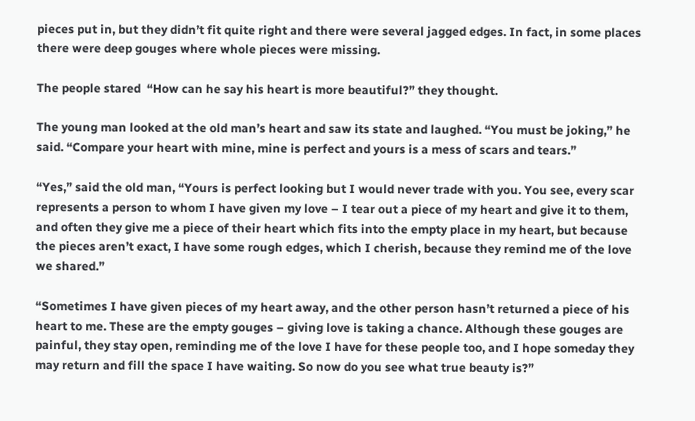pieces put in, but they didn’t fit quite right and there were several jagged edges. In fact, in some places there were deep gouges where whole pieces were missing.

The people stared  “How can he say his heart is more beautiful?” they thought.

The young man looked at the old man’s heart and saw its state and laughed. “You must be joking,” he said. “Compare your heart with mine, mine is perfect and yours is a mess of scars and tears.”

“Yes,” said the old man, “Yours is perfect looking but I would never trade with you. You see, every scar represents a person to whom I have given my love – I tear out a piece of my heart and give it to them, and often they give me a piece of their heart which fits into the empty place in my heart, but because the pieces aren’t exact, I have some rough edges, which I cherish, because they remind me of the love we shared.”

“Sometimes I have given pieces of my heart away, and the other person hasn’t returned a piece of his heart to me. These are the empty gouges – giving love is taking a chance. Although these gouges are painful, they stay open, reminding me of the love I have for these people too, and I hope someday they may return and fill the space I have waiting. So now do you see what true beauty is?”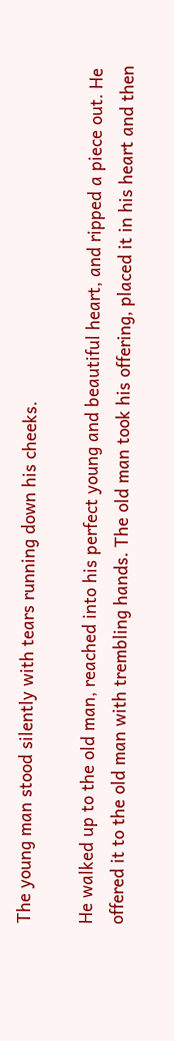The young man stood silently with tears running down his cheeks.

He walked up to the old man, reached into his perfect young and beautiful heart, and ripped a piece out. He offered it to the old man with trembling hands. The old man took his offering, placed it in his heart and then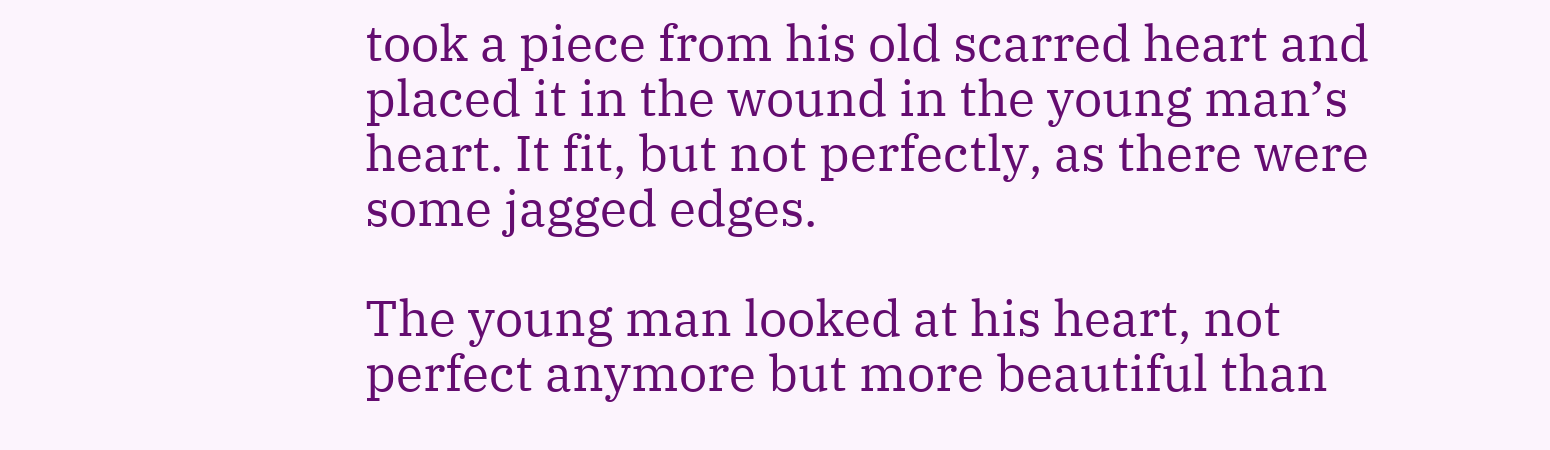took a piece from his old scarred heart and placed it in the wound in the young man’s heart. It fit, but not perfectly, as there were some jagged edges.

The young man looked at his heart, not perfect anymore but more beautiful than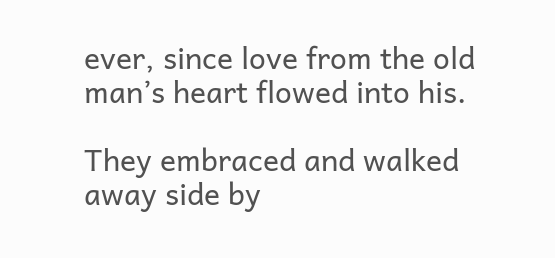ever, since love from the old man’s heart flowed into his.

They embraced and walked away side by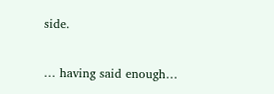side.

… having said enough…